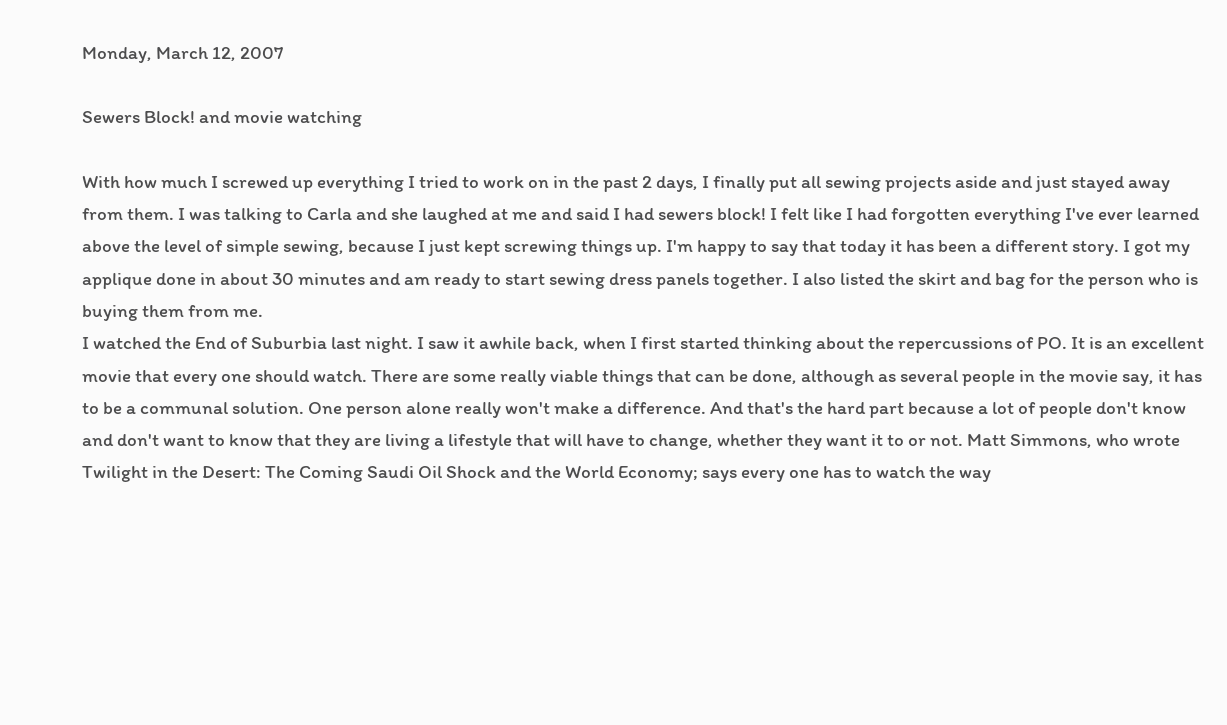Monday, March 12, 2007

Sewers Block! and movie watching

With how much I screwed up everything I tried to work on in the past 2 days, I finally put all sewing projects aside and just stayed away from them. I was talking to Carla and she laughed at me and said I had sewers block! I felt like I had forgotten everything I've ever learned above the level of simple sewing, because I just kept screwing things up. I'm happy to say that today it has been a different story. I got my applique done in about 30 minutes and am ready to start sewing dress panels together. I also listed the skirt and bag for the person who is buying them from me.
I watched the End of Suburbia last night. I saw it awhile back, when I first started thinking about the repercussions of PO. It is an excellent movie that every one should watch. There are some really viable things that can be done, although as several people in the movie say, it has to be a communal solution. One person alone really won't make a difference. And that's the hard part because a lot of people don't know and don't want to know that they are living a lifestyle that will have to change, whether they want it to or not. Matt Simmons, who wrote Twilight in the Desert: The Coming Saudi Oil Shock and the World Economy; says every one has to watch the way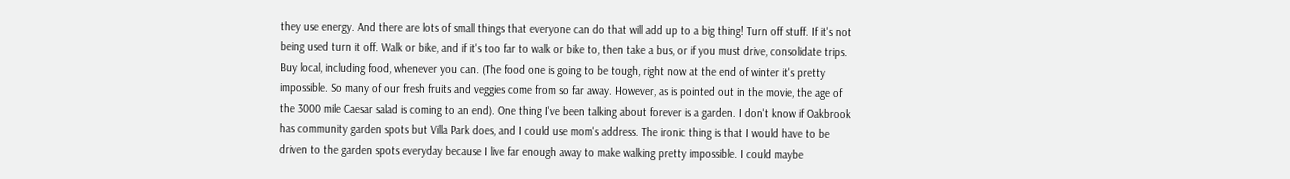they use energy. And there are lots of small things that everyone can do that will add up to a big thing! Turn off stuff. If it's not being used turn it off. Walk or bike, and if it's too far to walk or bike to, then take a bus, or if you must drive, consolidate trips. Buy local, including food, whenever you can. (The food one is going to be tough, right now at the end of winter it's pretty impossible. So many of our fresh fruits and veggies come from so far away. However, as is pointed out in the movie, the age of the 3000 mile Caesar salad is coming to an end). One thing I've been talking about forever is a garden. I don't know if Oakbrook has community garden spots but Villa Park does, and I could use mom's address. The ironic thing is that I would have to be driven to the garden spots everyday because I live far enough away to make walking pretty impossible. I could maybe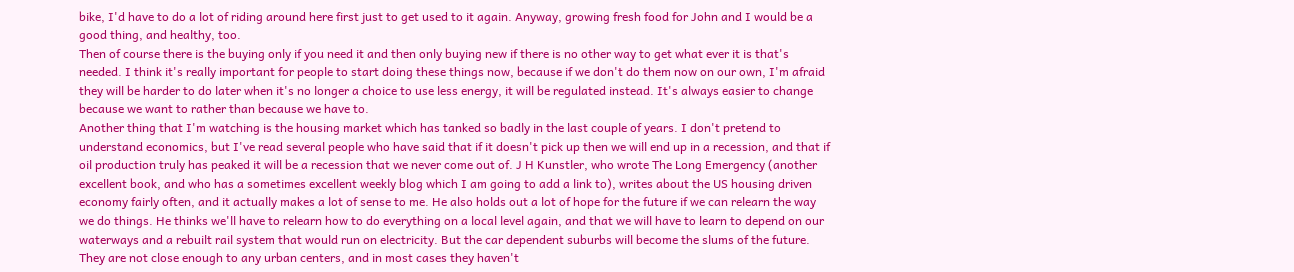bike, I'd have to do a lot of riding around here first just to get used to it again. Anyway, growing fresh food for John and I would be a good thing, and healthy, too.
Then of course there is the buying only if you need it and then only buying new if there is no other way to get what ever it is that's needed. I think it's really important for people to start doing these things now, because if we don't do them now on our own, I'm afraid they will be harder to do later when it's no longer a choice to use less energy, it will be regulated instead. It's always easier to change because we want to rather than because we have to.
Another thing that I'm watching is the housing market which has tanked so badly in the last couple of years. I don't pretend to understand economics, but I've read several people who have said that if it doesn't pick up then we will end up in a recession, and that if oil production truly has peaked it will be a recession that we never come out of. J H Kunstler, who wrote The Long Emergency (another excellent book, and who has a sometimes excellent weekly blog which I am going to add a link to), writes about the US housing driven economy fairly often, and it actually makes a lot of sense to me. He also holds out a lot of hope for the future if we can relearn the way we do things. He thinks we'll have to relearn how to do everything on a local level again, and that we will have to learn to depend on our waterways and a rebuilt rail system that would run on electricity. But the car dependent suburbs will become the slums of the future. They are not close enough to any urban centers, and in most cases they haven't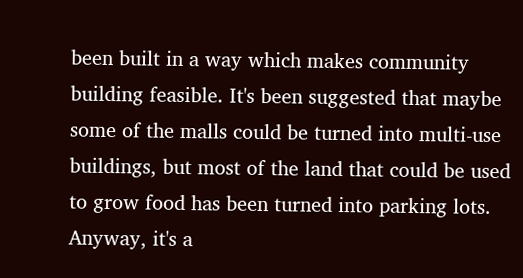been built in a way which makes community building feasible. It's been suggested that maybe some of the malls could be turned into multi-use buildings, but most of the land that could be used to grow food has been turned into parking lots. Anyway, it's a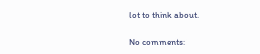lot to think about.

No comments: